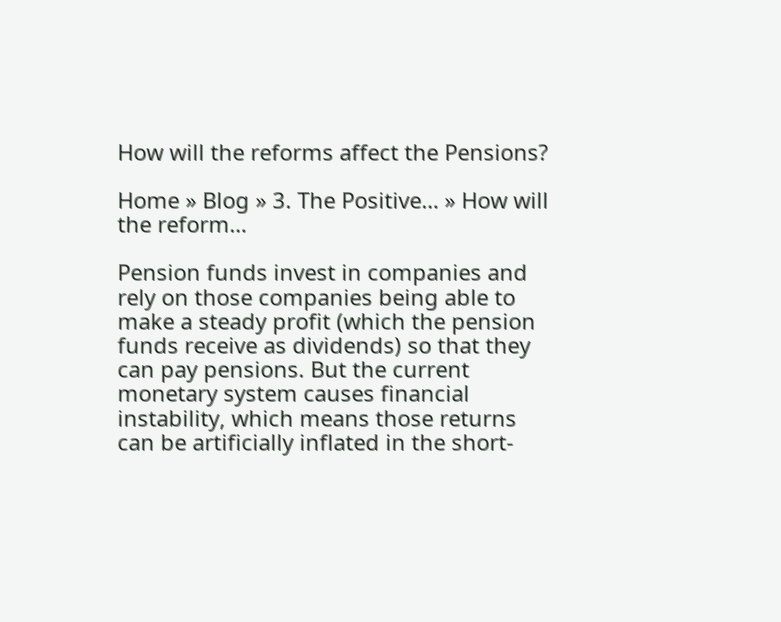How will the reforms affect the Pensions?

Home » Blog » 3. The Positive… » How will the reform…

Pension funds invest in companies and rely on those companies being able to make a steady profit (which the pension funds receive as dividends) so that they can pay pensions. But the current monetary system causes financial instability, which means those returns can be artificially inflated in the short-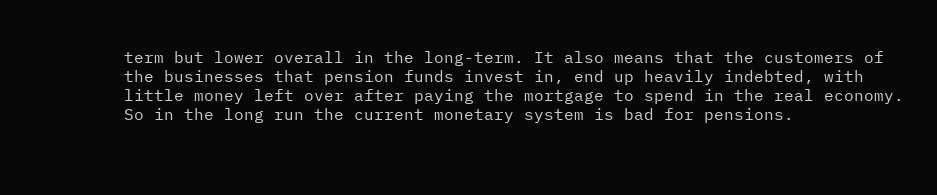term but lower overall in the long-term. It also means that the customers of the businesses that pension funds invest in, end up heavily indebted, with little money left over after paying the mortgage to spend in the real economy. So in the long run the current monetary system is bad for pensions.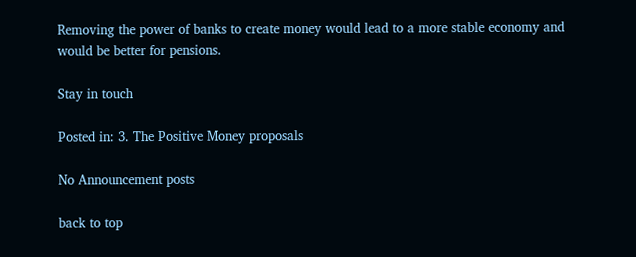Removing the power of banks to create money would lead to a more stable economy and would be better for pensions.

Stay in touch

Posted in: 3. The Positive Money proposals

No Announcement posts

back to top